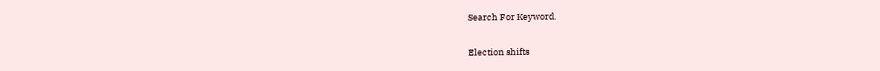Search For Keyword.


Election shifts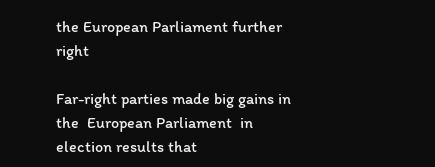the European Parliament further right

Far-right parties made big gains in the  European Parliament  in election results that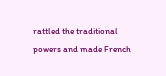rattled the traditional powers and made French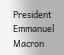President Emmanuel Macron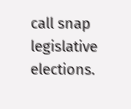call snap legislative elections.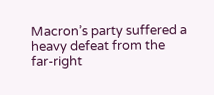Macron’s party suffered a heavy defeat from the far-right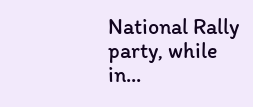National Rally party, while in...